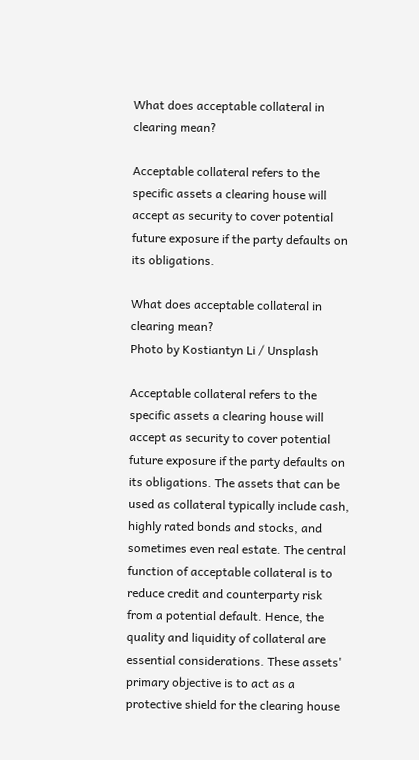What does acceptable collateral in clearing mean?

Acceptable collateral refers to the specific assets a clearing house will accept as security to cover potential future exposure if the party defaults on its obligations.

What does acceptable collateral in clearing mean?
Photo by Kostiantyn Li / Unsplash

Acceptable collateral refers to the specific assets a clearing house will accept as security to cover potential future exposure if the party defaults on its obligations. The assets that can be used as collateral typically include cash, highly rated bonds and stocks, and sometimes even real estate. The central function of acceptable collateral is to reduce credit and counterparty risk from a potential default. Hence, the quality and liquidity of collateral are essential considerations. These assets' primary objective is to act as a protective shield for the clearing house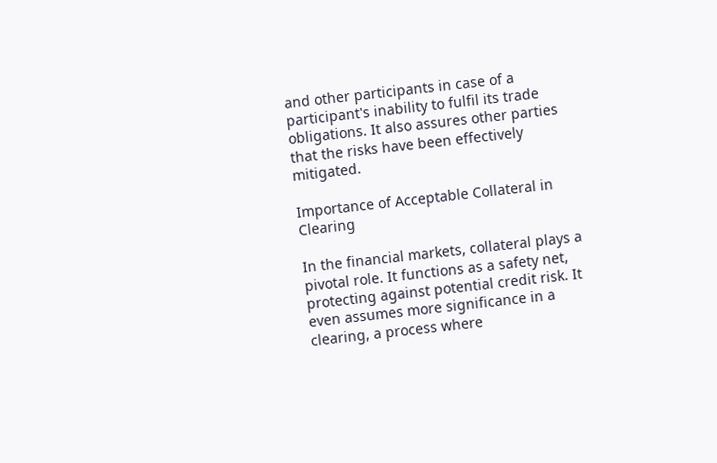and other participants in case of a participant's inability to fulfil its trade obligations. It also assures other parties that the risks have been effectively mitigated.

Importance of Acceptable Collateral in Clearing

In the financial markets, collateral plays a pivotal role. It functions as a safety net, protecting against potential credit risk. It even assumes more significance in a clearing, a process where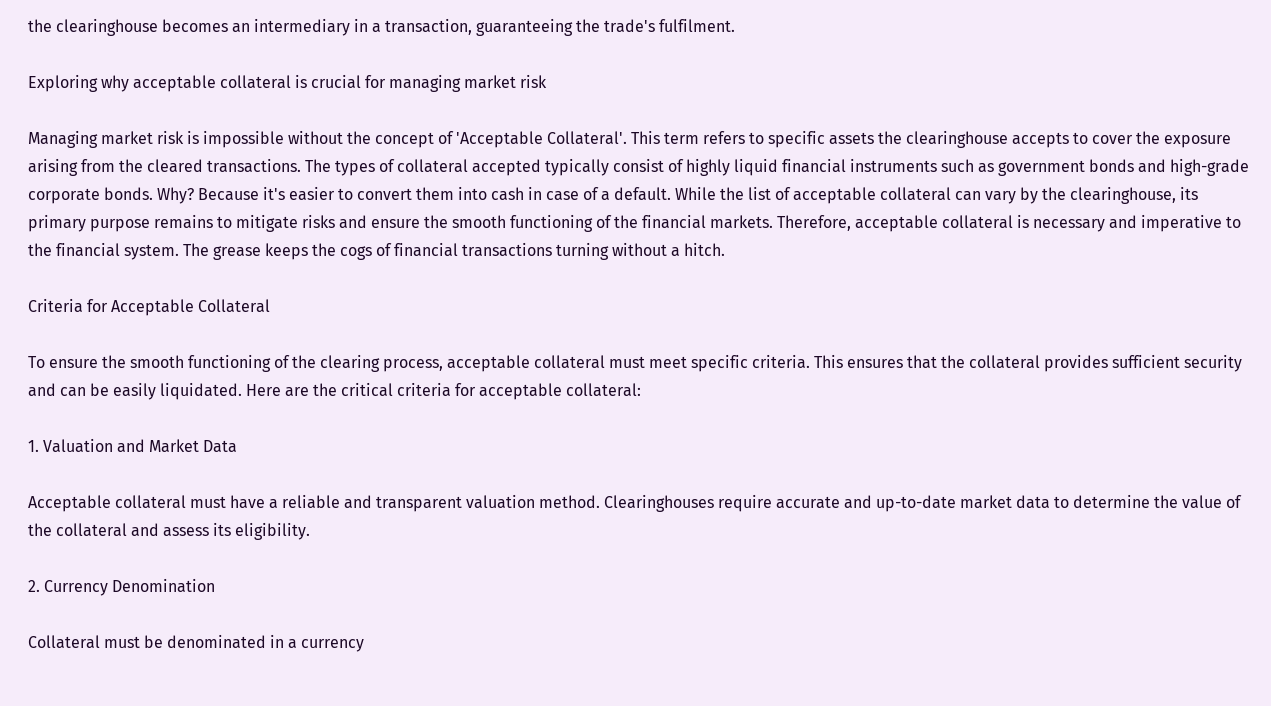the clearinghouse becomes an intermediary in a transaction, guaranteeing the trade's fulfilment.

Exploring why acceptable collateral is crucial for managing market risk

Managing market risk is impossible without the concept of 'Acceptable Collateral'. This term refers to specific assets the clearinghouse accepts to cover the exposure arising from the cleared transactions. The types of collateral accepted typically consist of highly liquid financial instruments such as government bonds and high-grade corporate bonds. Why? Because it's easier to convert them into cash in case of a default. While the list of acceptable collateral can vary by the clearinghouse, its primary purpose remains to mitigate risks and ensure the smooth functioning of the financial markets. Therefore, acceptable collateral is necessary and imperative to the financial system. The grease keeps the cogs of financial transactions turning without a hitch.

Criteria for Acceptable Collateral

To ensure the smooth functioning of the clearing process, acceptable collateral must meet specific criteria. This ensures that the collateral provides sufficient security and can be easily liquidated. Here are the critical criteria for acceptable collateral:

1. Valuation and Market Data

Acceptable collateral must have a reliable and transparent valuation method. Clearinghouses require accurate and up-to-date market data to determine the value of the collateral and assess its eligibility.

2. Currency Denomination

Collateral must be denominated in a currency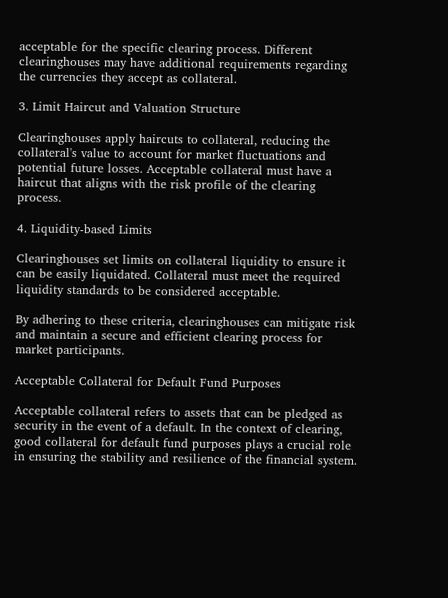acceptable for the specific clearing process. Different clearinghouses may have additional requirements regarding the currencies they accept as collateral.

3. Limit Haircut and Valuation Structure

Clearinghouses apply haircuts to collateral, reducing the collateral's value to account for market fluctuations and potential future losses. Acceptable collateral must have a haircut that aligns with the risk profile of the clearing process.

4. Liquidity-based Limits

Clearinghouses set limits on collateral liquidity to ensure it can be easily liquidated. Collateral must meet the required liquidity standards to be considered acceptable.

By adhering to these criteria, clearinghouses can mitigate risk and maintain a secure and efficient clearing process for market participants.

Acceptable Collateral for Default Fund Purposes

Acceptable collateral refers to assets that can be pledged as security in the event of a default. In the context of clearing, good collateral for default fund purposes plays a crucial role in ensuring the stability and resilience of the financial system.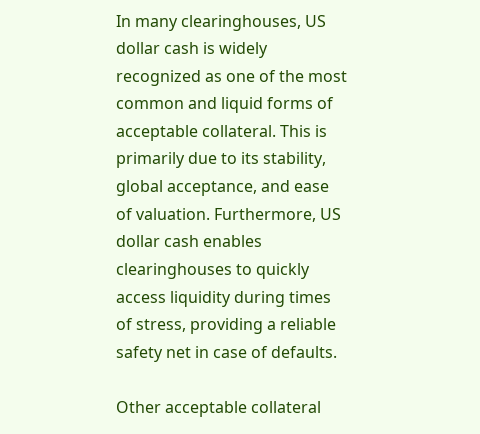In many clearinghouses, US dollar cash is widely recognized as one of the most common and liquid forms of acceptable collateral. This is primarily due to its stability, global acceptance, and ease of valuation. Furthermore, US dollar cash enables clearinghouses to quickly access liquidity during times of stress, providing a reliable safety net in case of defaults.

Other acceptable collateral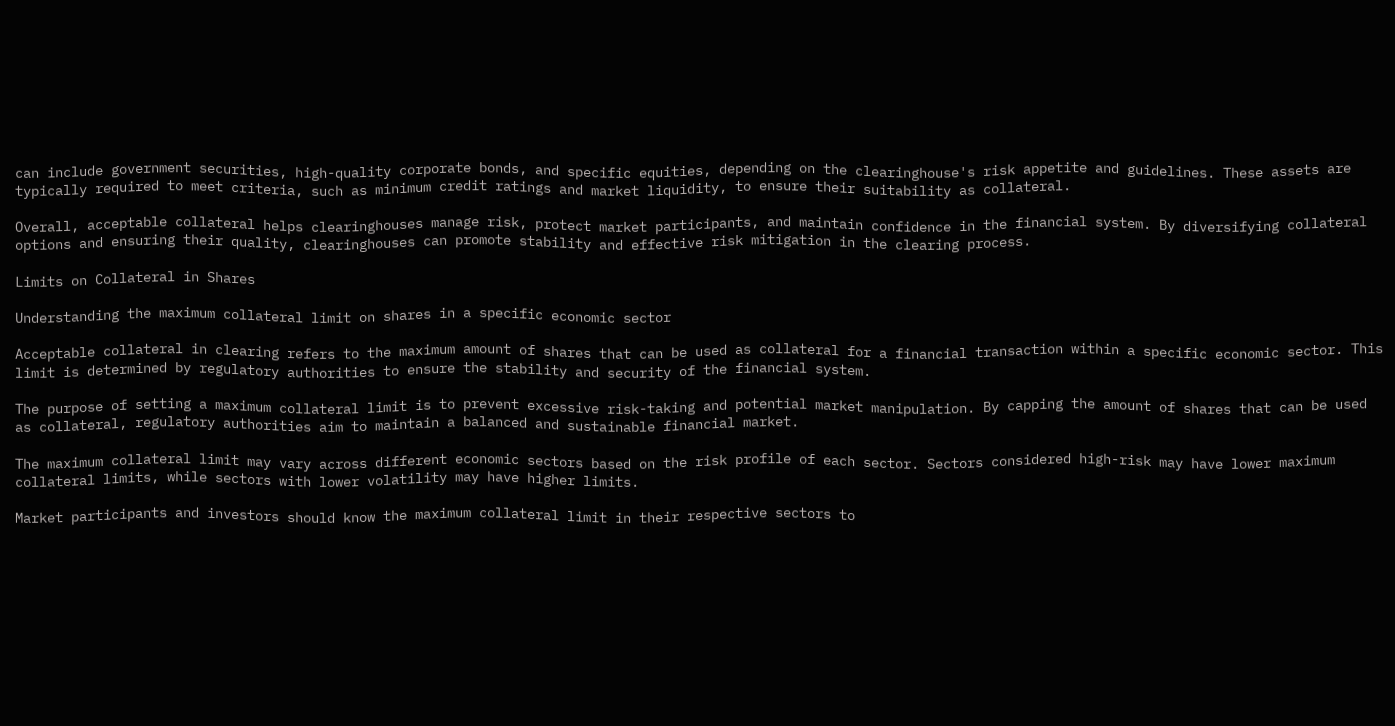can include government securities, high-quality corporate bonds, and specific equities, depending on the clearinghouse's risk appetite and guidelines. These assets are typically required to meet criteria, such as minimum credit ratings and market liquidity, to ensure their suitability as collateral.

Overall, acceptable collateral helps clearinghouses manage risk, protect market participants, and maintain confidence in the financial system. By diversifying collateral options and ensuring their quality, clearinghouses can promote stability and effective risk mitigation in the clearing process.

Limits on Collateral in Shares

Understanding the maximum collateral limit on shares in a specific economic sector

Acceptable collateral in clearing refers to the maximum amount of shares that can be used as collateral for a financial transaction within a specific economic sector. This limit is determined by regulatory authorities to ensure the stability and security of the financial system.

The purpose of setting a maximum collateral limit is to prevent excessive risk-taking and potential market manipulation. By capping the amount of shares that can be used as collateral, regulatory authorities aim to maintain a balanced and sustainable financial market.

The maximum collateral limit may vary across different economic sectors based on the risk profile of each sector. Sectors considered high-risk may have lower maximum collateral limits, while sectors with lower volatility may have higher limits.

Market participants and investors should know the maximum collateral limit in their respective sectors to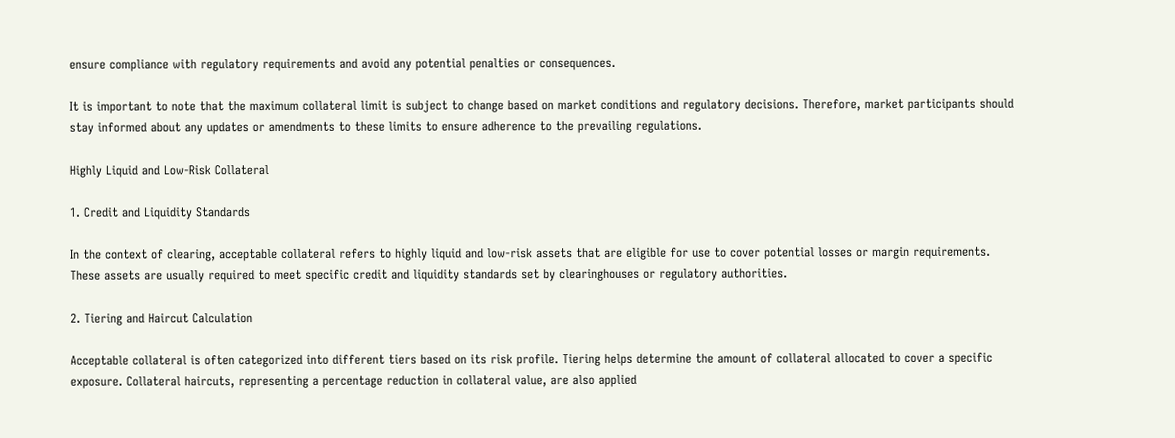ensure compliance with regulatory requirements and avoid any potential penalties or consequences.

It is important to note that the maximum collateral limit is subject to change based on market conditions and regulatory decisions. Therefore, market participants should stay informed about any updates or amendments to these limits to ensure adherence to the prevailing regulations.

Highly Liquid and Low-Risk Collateral

1. Credit and Liquidity Standards

In the context of clearing, acceptable collateral refers to highly liquid and low-risk assets that are eligible for use to cover potential losses or margin requirements. These assets are usually required to meet specific credit and liquidity standards set by clearinghouses or regulatory authorities.

2. Tiering and Haircut Calculation

Acceptable collateral is often categorized into different tiers based on its risk profile. Tiering helps determine the amount of collateral allocated to cover a specific exposure. Collateral haircuts, representing a percentage reduction in collateral value, are also applied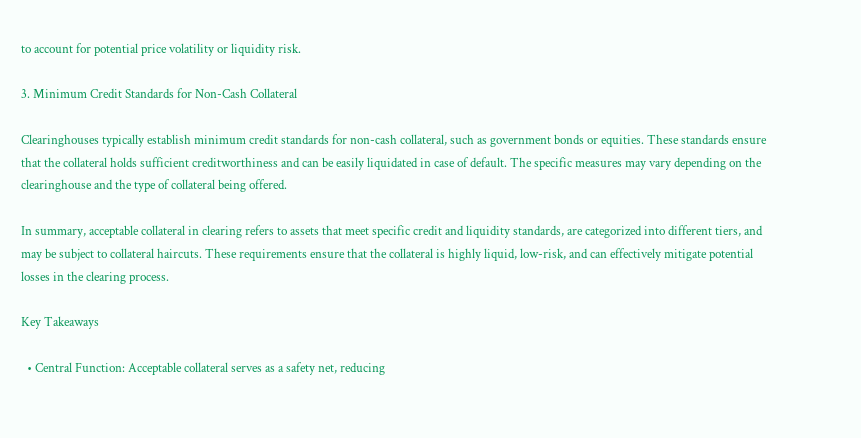to account for potential price volatility or liquidity risk.

3. Minimum Credit Standards for Non-Cash Collateral

Clearinghouses typically establish minimum credit standards for non-cash collateral, such as government bonds or equities. These standards ensure that the collateral holds sufficient creditworthiness and can be easily liquidated in case of default. The specific measures may vary depending on the clearinghouse and the type of collateral being offered.

In summary, acceptable collateral in clearing refers to assets that meet specific credit and liquidity standards, are categorized into different tiers, and may be subject to collateral haircuts. These requirements ensure that the collateral is highly liquid, low-risk, and can effectively mitigate potential losses in the clearing process.

Key Takeaways

  • Central Function: Acceptable collateral serves as a safety net, reducing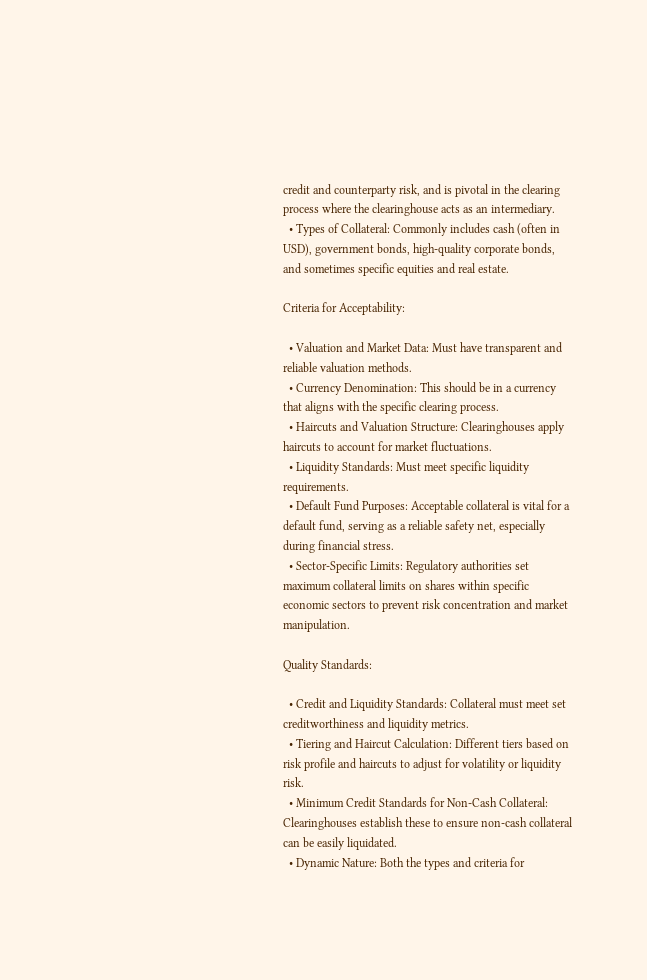credit and counterparty risk, and is pivotal in the clearing process where the clearinghouse acts as an intermediary.
  • Types of Collateral: Commonly includes cash (often in USD), government bonds, high-quality corporate bonds, and sometimes specific equities and real estate.

Criteria for Acceptability:

  • Valuation and Market Data: Must have transparent and reliable valuation methods.
  • Currency Denomination: This should be in a currency that aligns with the specific clearing process.
  • Haircuts and Valuation Structure: Clearinghouses apply haircuts to account for market fluctuations.
  • Liquidity Standards: Must meet specific liquidity requirements.
  • Default Fund Purposes: Acceptable collateral is vital for a default fund, serving as a reliable safety net, especially during financial stress.
  • Sector-Specific Limits: Regulatory authorities set maximum collateral limits on shares within specific economic sectors to prevent risk concentration and market manipulation.

Quality Standards:

  • Credit and Liquidity Standards: Collateral must meet set creditworthiness and liquidity metrics.
  • Tiering and Haircut Calculation: Different tiers based on risk profile and haircuts to adjust for volatility or liquidity risk.
  • Minimum Credit Standards for Non-Cash Collateral: Clearinghouses establish these to ensure non-cash collateral can be easily liquidated.
  • Dynamic Nature: Both the types and criteria for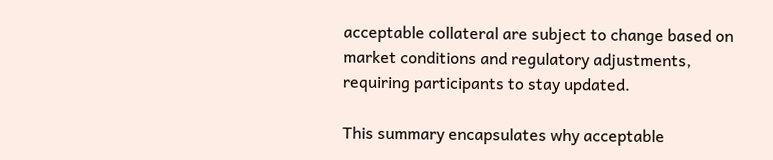acceptable collateral are subject to change based on market conditions and regulatory adjustments, requiring participants to stay updated.

This summary encapsulates why acceptable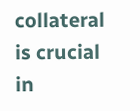collateral is crucial in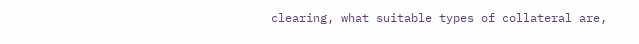clearing, what suitable types of collateral are,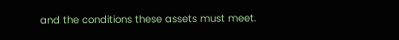and the conditions these assets must meet.